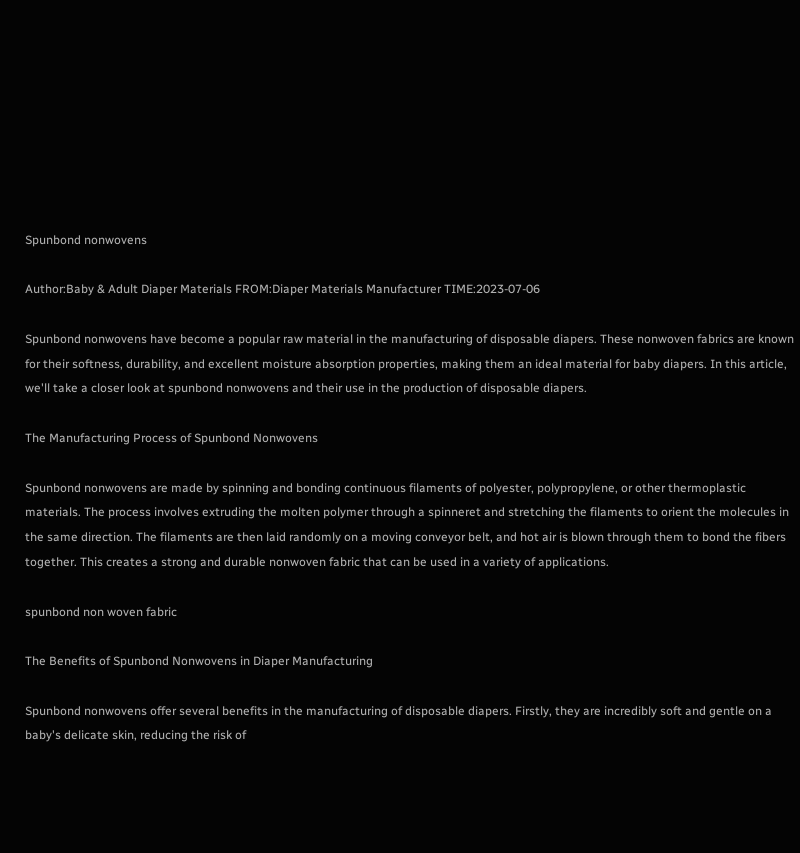Spunbond nonwovens

Author:Baby & Adult Diaper Materials FROM:Diaper Materials Manufacturer TIME:2023-07-06

Spunbond nonwovens have become a popular raw material in the manufacturing of disposable diapers. These nonwoven fabrics are known for their softness, durability, and excellent moisture absorption properties, making them an ideal material for baby diapers. In this article, we'll take a closer look at spunbond nonwovens and their use in the production of disposable diapers.

The Manufacturing Process of Spunbond Nonwovens

Spunbond nonwovens are made by spinning and bonding continuous filaments of polyester, polypropylene, or other thermoplastic materials. The process involves extruding the molten polymer through a spinneret and stretching the filaments to orient the molecules in the same direction. The filaments are then laid randomly on a moving conveyor belt, and hot air is blown through them to bond the fibers together. This creates a strong and durable nonwoven fabric that can be used in a variety of applications.

spunbond non woven fabric

The Benefits of Spunbond Nonwovens in Diaper Manufacturing

Spunbond nonwovens offer several benefits in the manufacturing of disposable diapers. Firstly, they are incredibly soft and gentle on a baby's delicate skin, reducing the risk of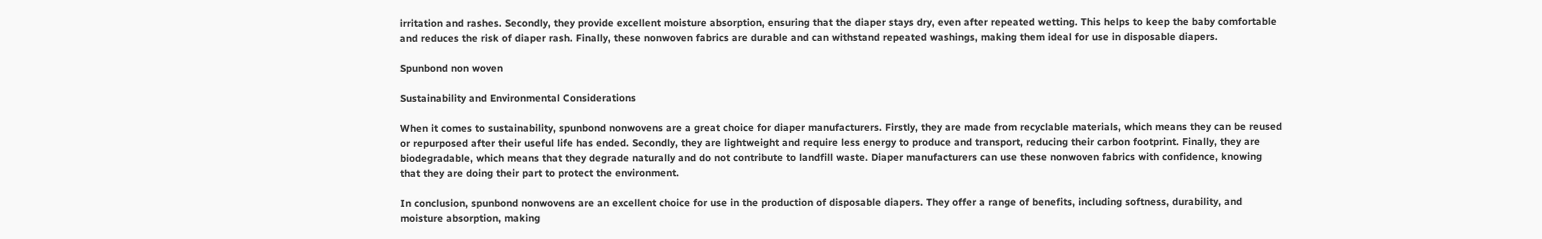irritation and rashes. Secondly, they provide excellent moisture absorption, ensuring that the diaper stays dry, even after repeated wetting. This helps to keep the baby comfortable and reduces the risk of diaper rash. Finally, these nonwoven fabrics are durable and can withstand repeated washings, making them ideal for use in disposable diapers.

Spunbond non woven

Sustainability and Environmental Considerations

When it comes to sustainability, spunbond nonwovens are a great choice for diaper manufacturers. Firstly, they are made from recyclable materials, which means they can be reused or repurposed after their useful life has ended. Secondly, they are lightweight and require less energy to produce and transport, reducing their carbon footprint. Finally, they are biodegradable, which means that they degrade naturally and do not contribute to landfill waste. Diaper manufacturers can use these nonwoven fabrics with confidence, knowing that they are doing their part to protect the environment.

In conclusion, spunbond nonwovens are an excellent choice for use in the production of disposable diapers. They offer a range of benefits, including softness, durability, and moisture absorption, making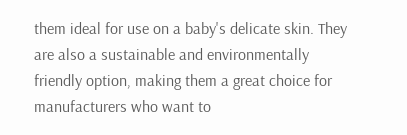them ideal for use on a baby's delicate skin. They are also a sustainable and environmentally friendly option, making them a great choice for manufacturers who want to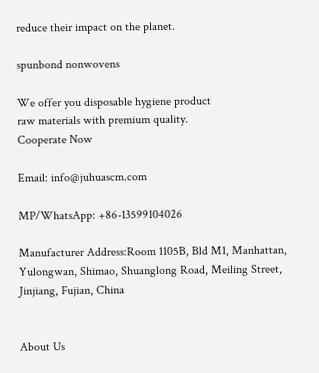reduce their impact on the planet.

spunbond nonwovens

We offer you disposable hygiene product
raw materials with premium quality.
Cooperate Now

Email: info@juhuascm.com

MP/WhatsApp: +86-13599104026

Manufacturer Address:Room 1105B, Bld M1, Manhattan, Yulongwan, Shimao, Shuanglong Road, Meiling Street, Jinjiang, Fujian, China


About Us